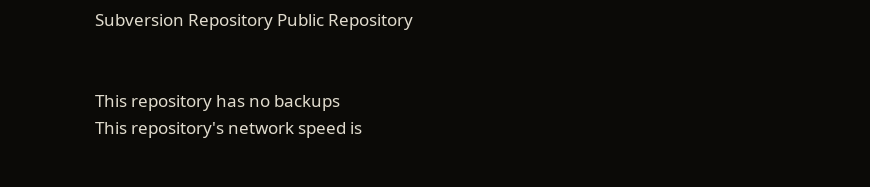Subversion Repository Public Repository


This repository has no backups
This repository's network speed is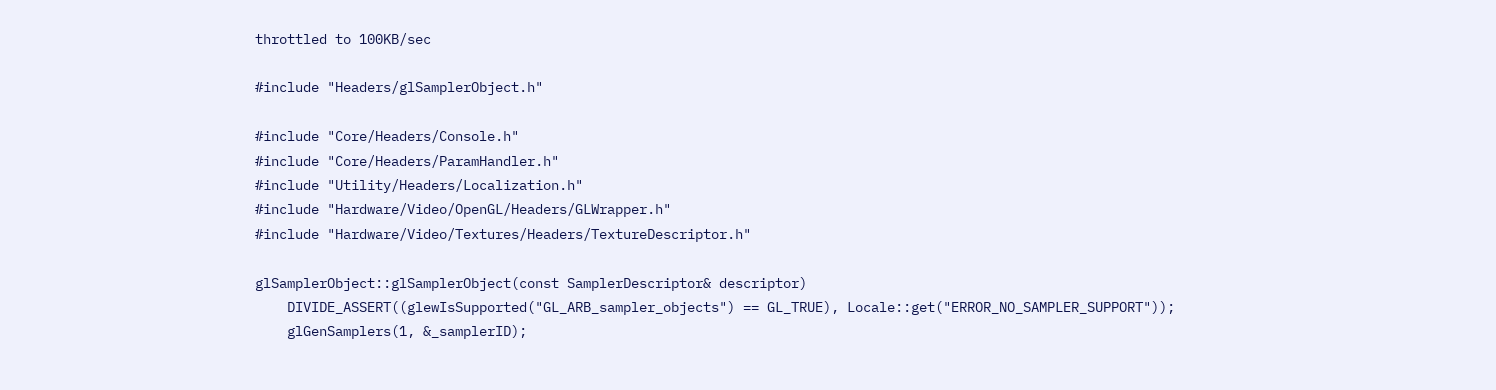throttled to 100KB/sec

#include "Headers/glSamplerObject.h"

#include "Core/Headers/Console.h"
#include "Core/Headers/ParamHandler.h"
#include "Utility/Headers/Localization.h"
#include "Hardware/Video/OpenGL/Headers/GLWrapper.h"
#include "Hardware/Video/Textures/Headers/TextureDescriptor.h"

glSamplerObject::glSamplerObject(const SamplerDescriptor& descriptor)
    DIVIDE_ASSERT((glewIsSupported("GL_ARB_sampler_objects") == GL_TRUE), Locale::get("ERROR_NO_SAMPLER_SUPPORT"));
    glGenSamplers(1, &_samplerID);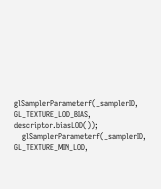glSamplerParameterf(_samplerID, GL_TEXTURE_LOD_BIAS, descriptor.biasLOD());
    glSamplerParameterf(_samplerID, GL_TEXTURE_MIN_LOD,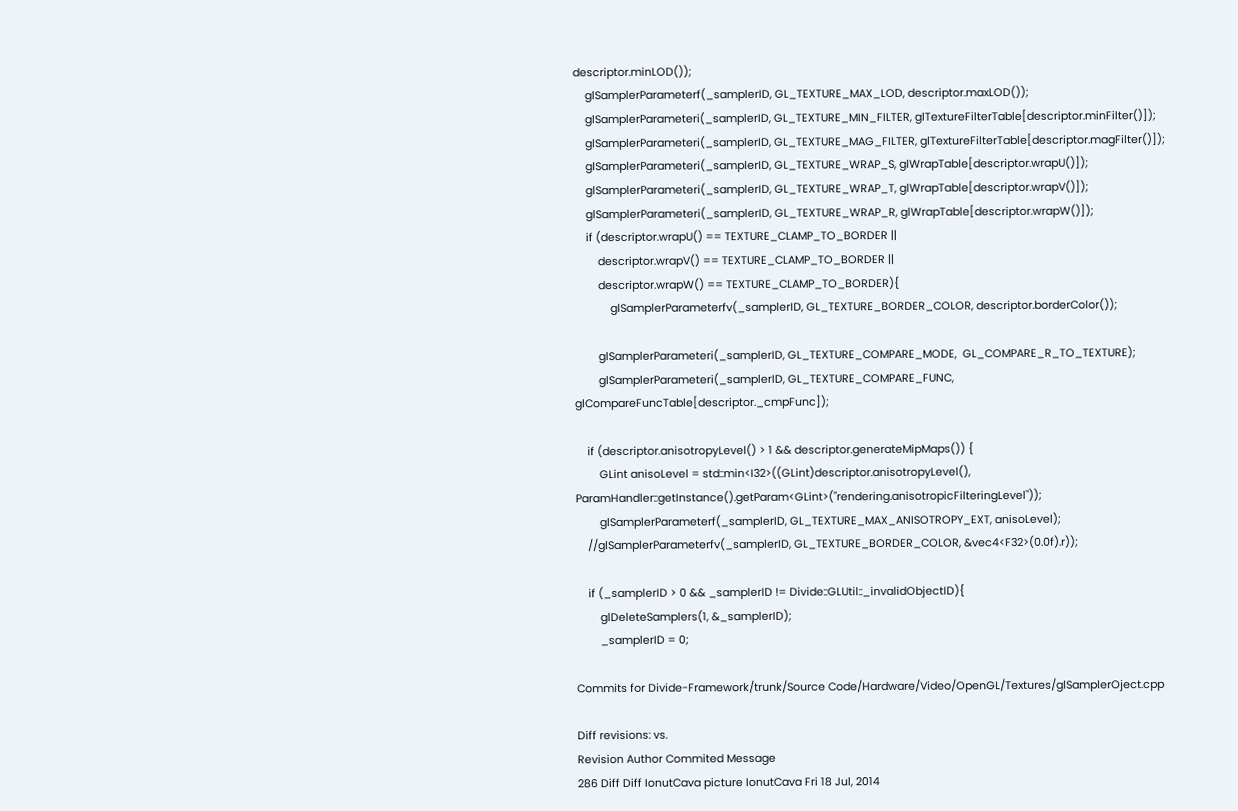descriptor.minLOD());
    glSamplerParameterf(_samplerID, GL_TEXTURE_MAX_LOD, descriptor.maxLOD());
    glSamplerParameteri(_samplerID, GL_TEXTURE_MIN_FILTER, glTextureFilterTable[descriptor.minFilter()]);
    glSamplerParameteri(_samplerID, GL_TEXTURE_MAG_FILTER, glTextureFilterTable[descriptor.magFilter()]);
    glSamplerParameteri(_samplerID, GL_TEXTURE_WRAP_S, glWrapTable[descriptor.wrapU()]);
    glSamplerParameteri(_samplerID, GL_TEXTURE_WRAP_T, glWrapTable[descriptor.wrapV()]);
    glSamplerParameteri(_samplerID, GL_TEXTURE_WRAP_R, glWrapTable[descriptor.wrapW()]);
    if (descriptor.wrapU() == TEXTURE_CLAMP_TO_BORDER ||
        descriptor.wrapV() == TEXTURE_CLAMP_TO_BORDER ||
        descriptor.wrapW() == TEXTURE_CLAMP_TO_BORDER){
            glSamplerParameterfv(_samplerID, GL_TEXTURE_BORDER_COLOR, descriptor.borderColor());

        glSamplerParameteri(_samplerID, GL_TEXTURE_COMPARE_MODE,  GL_COMPARE_R_TO_TEXTURE);
        glSamplerParameteri(_samplerID, GL_TEXTURE_COMPARE_FUNC,  glCompareFuncTable[descriptor._cmpFunc]);

    if (descriptor.anisotropyLevel() > 1 && descriptor.generateMipMaps()) {
        GLint anisoLevel = std::min<I32>((GLint)descriptor.anisotropyLevel(), ParamHandler::getInstance().getParam<GLint>("rendering.anisotropicFilteringLevel"));
        glSamplerParameterf(_samplerID, GL_TEXTURE_MAX_ANISOTROPY_EXT, anisoLevel);
    //glSamplerParameterfv(_samplerID, GL_TEXTURE_BORDER_COLOR, &vec4<F32>(0.0f).r));

    if (_samplerID > 0 && _samplerID != Divide::GLUtil::_invalidObjectID){
        glDeleteSamplers(1, &_samplerID);
        _samplerID = 0;

Commits for Divide-Framework/trunk/Source Code/Hardware/Video/OpenGL/Textures/glSamplerOject.cpp

Diff revisions: vs.
Revision Author Commited Message
286 Diff Diff IonutCava picture IonutCava Fri 18 Jul, 2014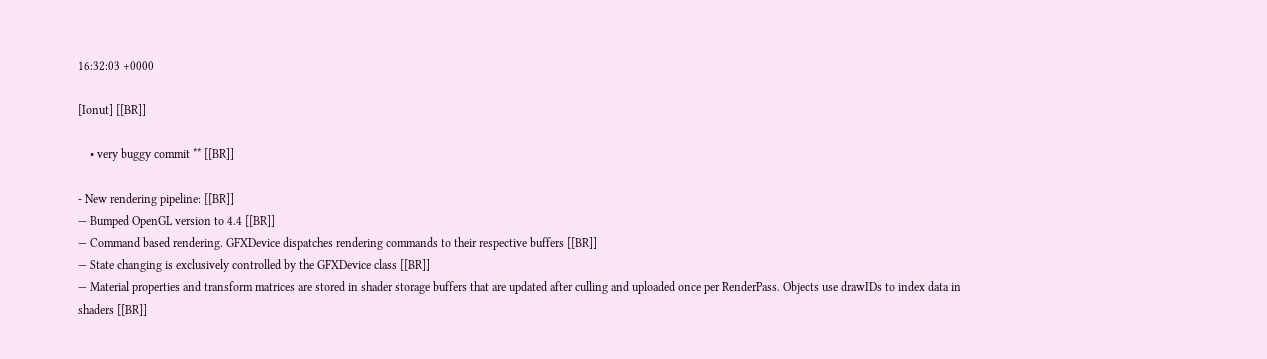16:32:03 +0000

[Ionut] [[BR]]

    • very buggy commit ** [[BR]]

- New rendering pipeline: [[BR]]
— Bumped OpenGL version to 4.4 [[BR]]
— Command based rendering. GFXDevice dispatches rendering commands to their respective buffers [[BR]]
— State changing is exclusively controlled by the GFXDevice class [[BR]]
— Material properties and transform matrices are stored in shader storage buffers that are updated after culling and uploaded once per RenderPass. Objects use drawIDs to index data in shaders [[BR]]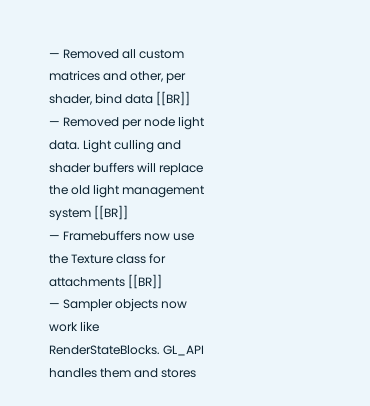— Removed all custom matrices and other, per shader, bind data [[BR]]
— Removed per node light data. Light culling and shader buffers will replace the old light management system [[BR]]
— Framebuffers now use the Texture class for attachments [[BR]]
— Sampler objects now work like RenderStateBlocks. GL_API handles them and stores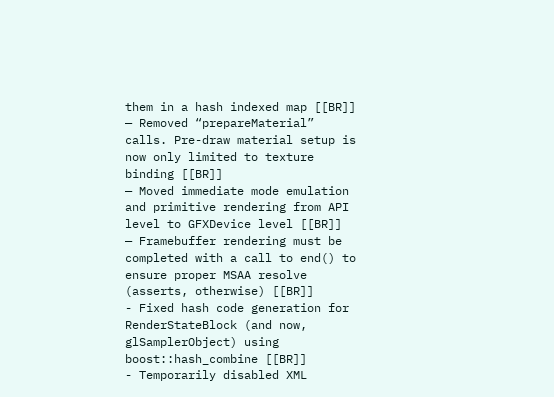them in a hash indexed map [[BR]]
— Removed “prepareMaterial” calls. Pre-draw material setup is now only limited to texture binding [[BR]]
— Moved immediate mode emulation and primitive rendering from API level to GFXDevice level [[BR]]
— Framebuffer rendering must be completed with a call to end() to ensure proper MSAA resolve (asserts, otherwise) [[BR]]
- Fixed hash code generation for RenderStateBlock (and now, glSamplerObject) using boost::hash_combine [[BR]]
- Temporarily disabled XML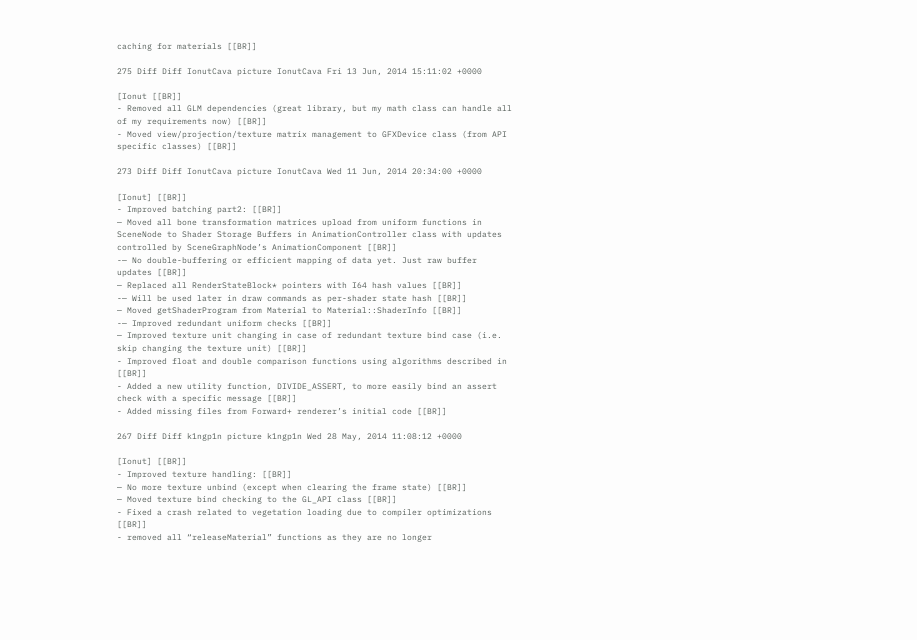caching for materials [[BR]]

275 Diff Diff IonutCava picture IonutCava Fri 13 Jun, 2014 15:11:02 +0000

[Ionut [[BR]]
- Removed all GLM dependencies (great library, but my math class can handle all of my requirements now) [[BR]]
- Moved view/projection/texture matrix management to GFXDevice class (from API specific classes) [[BR]]

273 Diff Diff IonutCava picture IonutCava Wed 11 Jun, 2014 20:34:00 +0000

[Ionut] [[BR]]
- Improved batching part2: [[BR]]
— Moved all bone transformation matrices upload from uniform functions in SceneNode to Shader Storage Buffers in AnimationController class with updates controlled by SceneGraphNode’s AnimationComponent [[BR]]
-— No double-buffering or efficient mapping of data yet. Just raw buffer updates [[BR]]
— Replaced all RenderStateBlock* pointers with I64 hash values [[BR]]
-— Will be used later in draw commands as per-shader state hash [[BR]]
— Moved getShaderProgram from Material to Material::ShaderInfo [[BR]]
-— Improved redundant uniform checks [[BR]]
— Improved texture unit changing in case of redundant texture bind case (i.e. skip changing the texture unit) [[BR]]
- Improved float and double comparison functions using algorithms described in [[BR]]
- Added a new utility function, DIVIDE_ASSERT, to more easily bind an assert check with a specific message [[BR]]
- Added missing files from Forward+ renderer’s initial code [[BR]]

267 Diff Diff k1ngp1n picture k1ngp1n Wed 28 May, 2014 11:08:12 +0000

[Ionut] [[BR]]
- Improved texture handling: [[BR]]
— No more texture unbind (except when clearing the frame state) [[BR]]
— Moved texture bind checking to the GL_API class [[BR]]
- Fixed a crash related to vegetation loading due to compiler optimizations [[BR]]
- removed all “releaseMaterial” functions as they are no longer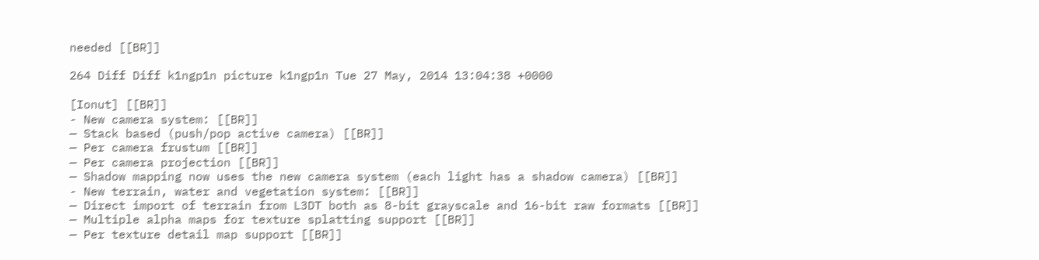needed [[BR]]

264 Diff Diff k1ngp1n picture k1ngp1n Tue 27 May, 2014 13:04:38 +0000

[Ionut] [[BR]]
- New camera system: [[BR]]
— Stack based (push/pop active camera) [[BR]]
— Per camera frustum [[BR]]
— Per camera projection [[BR]]
— Shadow mapping now uses the new camera system (each light has a shadow camera) [[BR]]
- New terrain, water and vegetation system: [[BR]]
— Direct import of terrain from L3DT both as 8-bit grayscale and 16-bit raw formats [[BR]]
— Multiple alpha maps for texture splatting support [[BR]]
— Per texture detail map support [[BR]]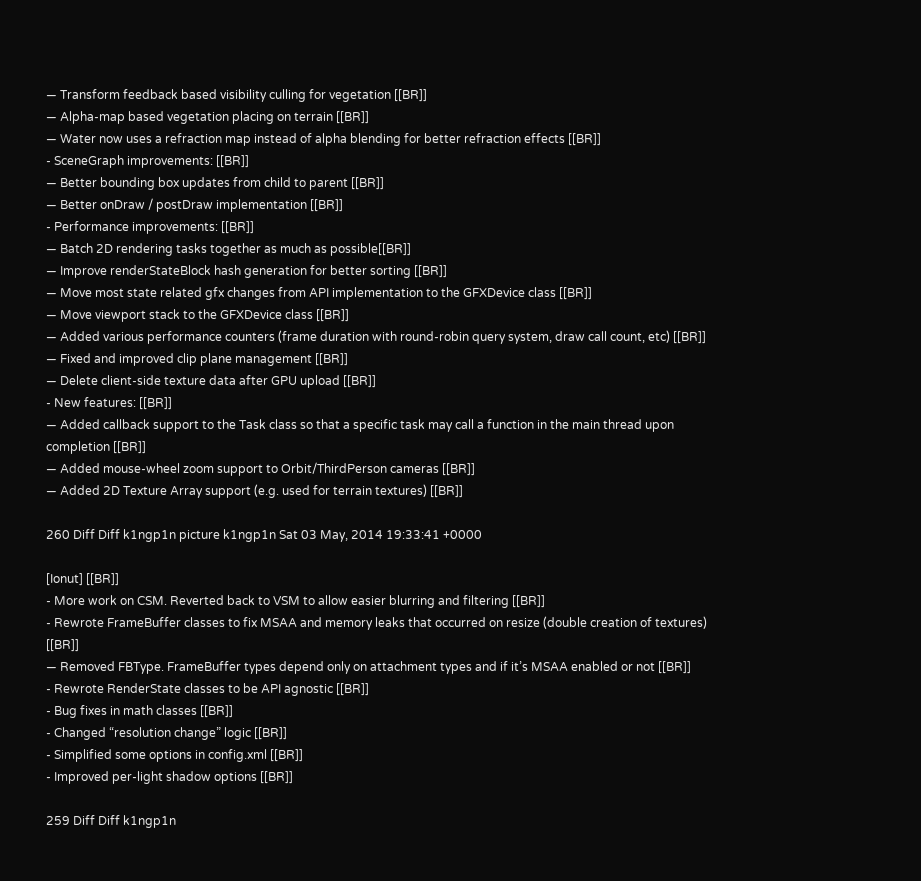— Transform feedback based visibility culling for vegetation [[BR]]
— Alpha-map based vegetation placing on terrain [[BR]]
— Water now uses a refraction map instead of alpha blending for better refraction effects [[BR]]
- SceneGraph improvements: [[BR]]
— Better bounding box updates from child to parent [[BR]]
— Better onDraw / postDraw implementation [[BR]]
- Performance improvements: [[BR]]
— Batch 2D rendering tasks together as much as possible[[BR]]
— Improve renderStateBlock hash generation for better sorting [[BR]]
— Move most state related gfx changes from API implementation to the GFXDevice class [[BR]]
— Move viewport stack to the GFXDevice class [[BR]]
— Added various performance counters (frame duration with round-robin query system, draw call count, etc) [[BR]]
— Fixed and improved clip plane management [[BR]]
— Delete client-side texture data after GPU upload [[BR]]
- New features: [[BR]]
— Added callback support to the Task class so that a specific task may call a function in the main thread upon completion [[BR]]
— Added mouse-wheel zoom support to Orbit/ThirdPerson cameras [[BR]]
— Added 2D Texture Array support (e.g. used for terrain textures) [[BR]]

260 Diff Diff k1ngp1n picture k1ngp1n Sat 03 May, 2014 19:33:41 +0000

[Ionut] [[BR]]
- More work on CSM. Reverted back to VSM to allow easier blurring and filtering [[BR]]
- Rewrote FrameBuffer classes to fix MSAA and memory leaks that occurred on resize (double creation of textures) [[BR]]
— Removed FBType. FrameBuffer types depend only on attachment types and if it’s MSAA enabled or not [[BR]]
- Rewrote RenderState classes to be API agnostic [[BR]]
- Bug fixes in math classes [[BR]]
- Changed “resolution change” logic [[BR]]
- Simplified some options in config.xml [[BR]]
- Improved per-light shadow options [[BR]]

259 Diff Diff k1ngp1n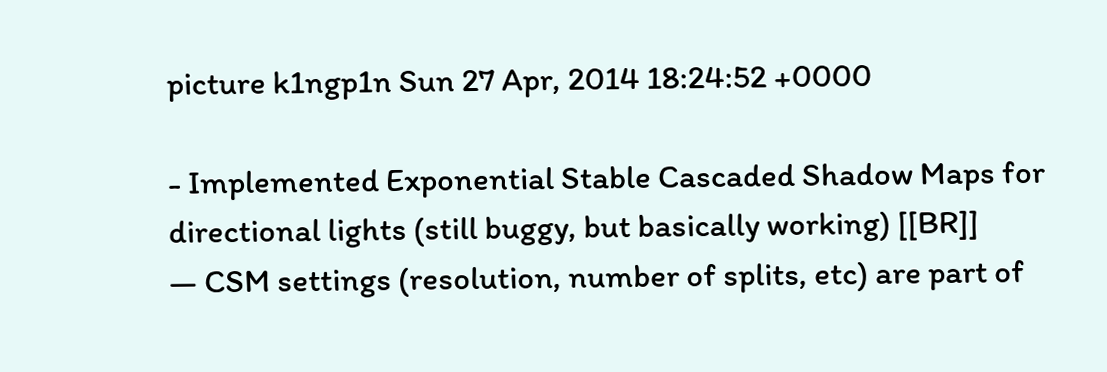picture k1ngp1n Sun 27 Apr, 2014 18:24:52 +0000

- Implemented Exponential Stable Cascaded Shadow Maps for directional lights (still buggy, but basically working) [[BR]]
— CSM settings (resolution, number of splits, etc) are part of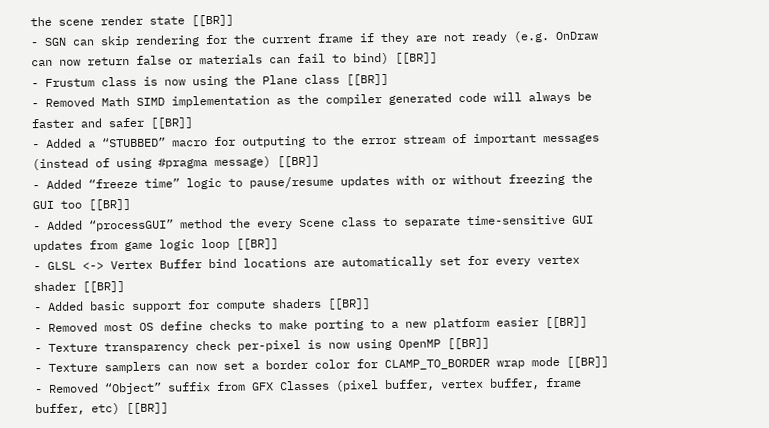the scene render state [[BR]]
- SGN can skip rendering for the current frame if they are not ready (e.g. OnDraw can now return false or materials can fail to bind) [[BR]]
- Frustum class is now using the Plane class [[BR]]
- Removed Math SIMD implementation as the compiler generated code will always be faster and safer [[BR]]
- Added a “STUBBED” macro for outputing to the error stream of important messages (instead of using #pragma message) [[BR]]
- Added “freeze time” logic to pause/resume updates with or without freezing the GUI too [[BR]]
- Added “processGUI” method the every Scene class to separate time-sensitive GUI updates from game logic loop [[BR]]
- GLSL <-> Vertex Buffer bind locations are automatically set for every vertex shader [[BR]]
- Added basic support for compute shaders [[BR]]
- Removed most OS define checks to make porting to a new platform easier [[BR]]
- Texture transparency check per-pixel is now using OpenMP [[BR]]
- Texture samplers can now set a border color for CLAMP_TO_BORDER wrap mode [[BR]]
- Removed “Object” suffix from GFX Classes (pixel buffer, vertex buffer, frame buffer, etc) [[BR]]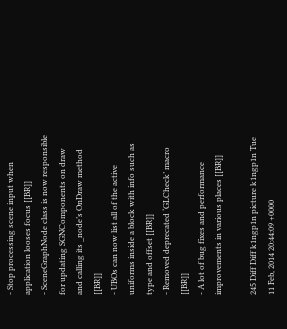- Stop processing scene input when application looses focus [[BR]]
- SceneGraphNode class is now responsible for updating SGNComponents on draw and calling its _node’s OnDraw method [[BR]]
- UBOs can now list all of the active uniforms inside a block with info such as type and offset [[BR]]
- Removed deprecated ‘GLCheck’ macro [[BR]]
- A lot of bug fixes and performance improvements in various places [[BR]]

245 Diff Diff k1ngp1n picture k1ngp1n Tue 11 Feb, 2014 20:44:09 +0000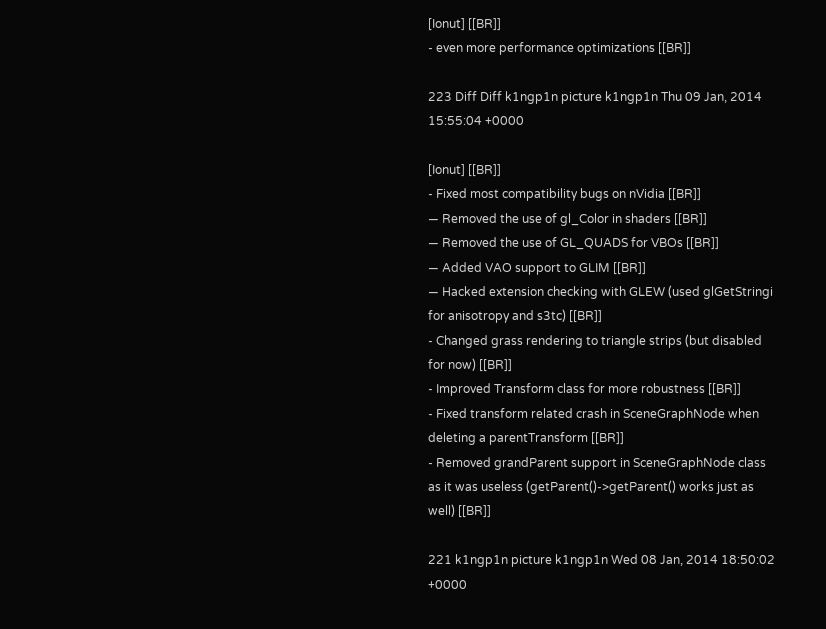[Ionut] [[BR]]
- even more performance optimizations [[BR]]

223 Diff Diff k1ngp1n picture k1ngp1n Thu 09 Jan, 2014 15:55:04 +0000

[Ionut] [[BR]]
- Fixed most compatibility bugs on nVidia [[BR]]
— Removed the use of gl_Color in shaders [[BR]]
— Removed the use of GL_QUADS for VBOs [[BR]]
— Added VAO support to GLIM [[BR]]
— Hacked extension checking with GLEW (used glGetStringi for anisotropy and s3tc) [[BR]]
- Changed grass rendering to triangle strips (but disabled for now) [[BR]]
- Improved Transform class for more robustness [[BR]]
- Fixed transform related crash in SceneGraphNode when deleting a parentTransform [[BR]]
- Removed grandParent support in SceneGraphNode class as it was useless (getParent()->getParent() works just as well) [[BR]]

221 k1ngp1n picture k1ngp1n Wed 08 Jan, 2014 18:50:02 +0000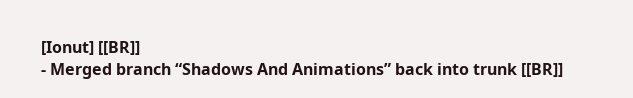[Ionut] [[BR]]
- Merged branch “Shadows And Animations” back into trunk [[BR]]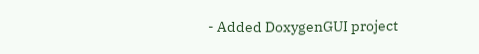- Added DoxygenGUI project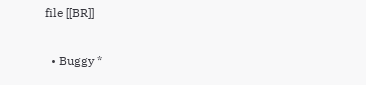file [[BR]]

  • Buggy *